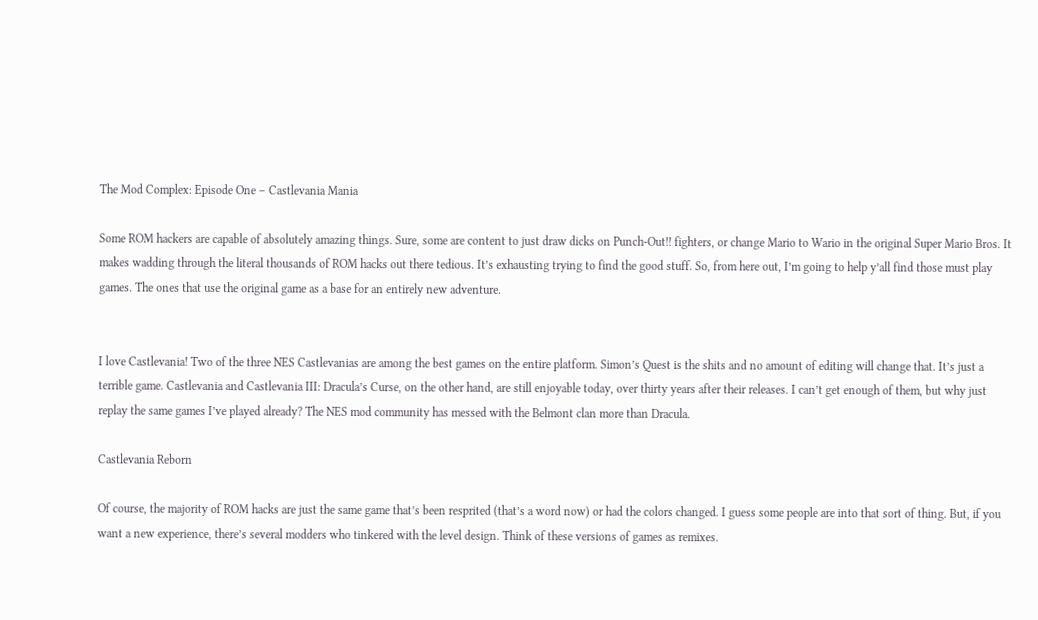The Mod Complex: Episode One – Castlevania Mania

Some ROM hackers are capable of absolutely amazing things. Sure, some are content to just draw dicks on Punch-Out!! fighters, or change Mario to Wario in the original Super Mario Bros. It makes wadding through the literal thousands of ROM hacks out there tedious. It’s exhausting trying to find the good stuff. So, from here out, I’m going to help y’all find those must play games. The ones that use the original game as a base for an entirely new adventure.


I love Castlevania! Two of the three NES Castlevanias are among the best games on the entire platform. Simon’s Quest is the shits and no amount of editing will change that. It’s just a terrible game. Castlevania and Castlevania III: Dracula’s Curse, on the other hand, are still enjoyable today, over thirty years after their releases. I can’t get enough of them, but why just replay the same games I’ve played already? The NES mod community has messed with the Belmont clan more than Dracula.

Castlevania Reborn

Of course, the majority of ROM hacks are just the same game that’s been resprited (that’s a word now) or had the colors changed. I guess some people are into that sort of thing. But, if you want a new experience, there’s several modders who tinkered with the level design. Think of these versions of games as remixes.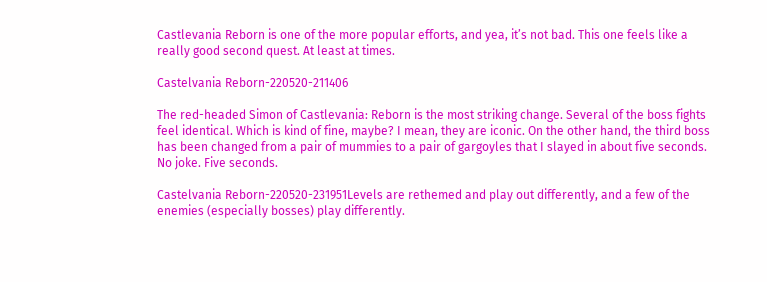Castlevania Reborn is one of the more popular efforts, and yea, it’s not bad. This one feels like a really good second quest. At least at times.

Castelvania Reborn-220520-211406

The red-headed Simon of Castlevania: Reborn is the most striking change. Several of the boss fights feel identical. Which is kind of fine, maybe? I mean, they are iconic. On the other hand, the third boss has been changed from a pair of mummies to a pair of gargoyles that I slayed in about five seconds. No joke. Five seconds.

Castelvania Reborn-220520-231951Levels are rethemed and play out differently, and a few of the enemies (especially bosses) play differently.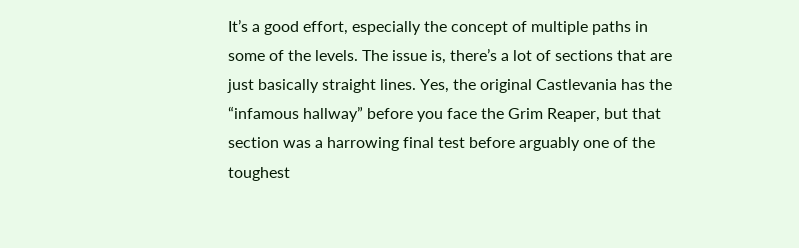It’s a good effort, especially the concept of multiple paths in some of the levels. The issue is, there’s a lot of sections that are just basically straight lines. Yes, the original Castlevania has the “infamous hallway” before you face the Grim Reaper, but that section was a harrowing final test before arguably one of the toughest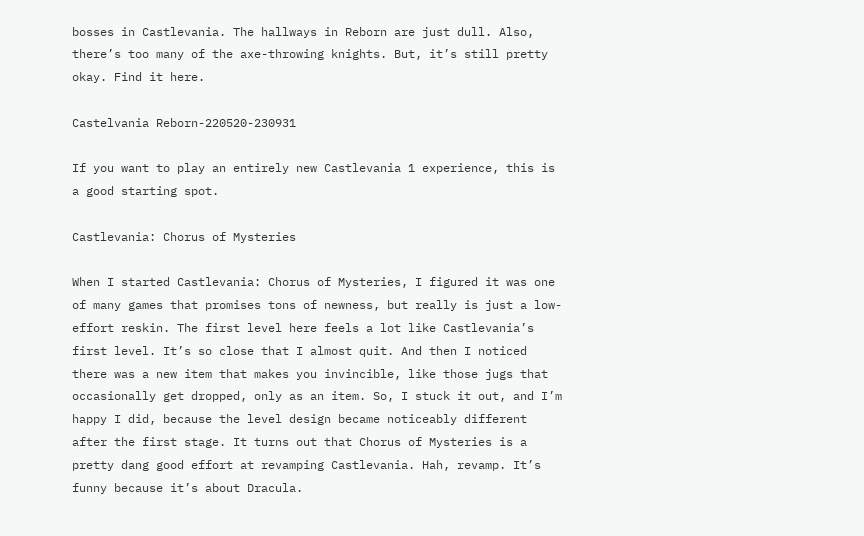bosses in Castlevania. The hallways in Reborn are just dull. Also, there’s too many of the axe-throwing knights. But, it’s still pretty okay. Find it here.

Castelvania Reborn-220520-230931

If you want to play an entirely new Castlevania 1 experience, this is a good starting spot.

Castlevania: Chorus of Mysteries

When I started Castlevania: Chorus of Mysteries, I figured it was one of many games that promises tons of newness, but really is just a low-effort reskin. The first level here feels a lot like Castlevania’s first level. It’s so close that I almost quit. And then I noticed there was a new item that makes you invincible, like those jugs that occasionally get dropped, only as an item. So, I stuck it out, and I’m happy I did, because the level design became noticeably different after the first stage. It turns out that Chorus of Mysteries is a pretty dang good effort at revamping Castlevania. Hah, revamp. It’s funny because it’s about Dracula.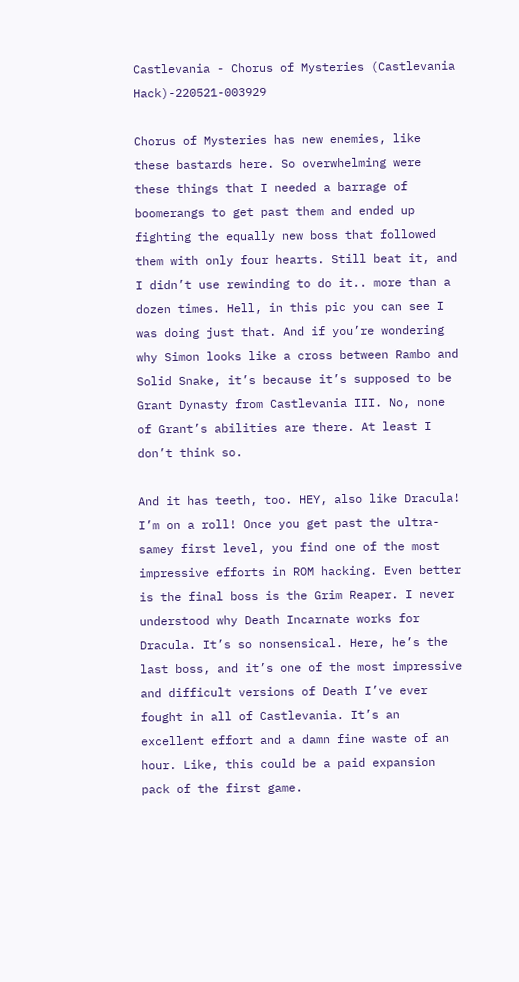Castlevania - Chorus of Mysteries (Castlevania Hack)-220521-003929

Chorus of Mysteries has new enemies, like these bastards here. So overwhelming were these things that I needed a barrage of boomerangs to get past them and ended up fighting the equally new boss that followed them with only four hearts. Still beat it, and I didn’t use rewinding to do it.. more than a dozen times. Hell, in this pic you can see I was doing just that. And if you’re wondering why Simon looks like a cross between Rambo and Solid Snake, it’s because it’s supposed to be Grant Dynasty from Castlevania III. No, none of Grant’s abilities are there. At least I don’t think so.

And it has teeth, too. HEY, also like Dracula! I’m on a roll! Once you get past the ultra-samey first level, you find one of the most impressive efforts in ROM hacking. Even better is the final boss is the Grim Reaper. I never understood why Death Incarnate works for Dracula. It’s so nonsensical. Here, he’s the last boss, and it’s one of the most impressive and difficult versions of Death I’ve ever fought in all of Castlevania. It’s an excellent effort and a damn fine waste of an hour. Like, this could be a paid expansion pack of the first game.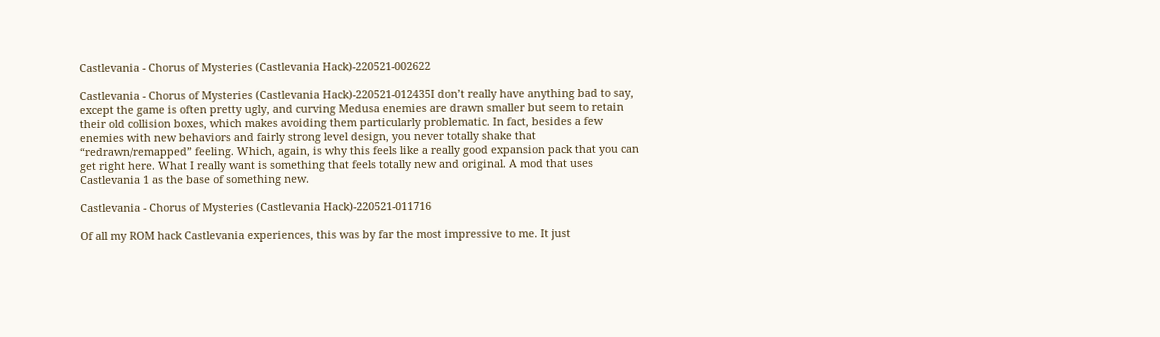Castlevania - Chorus of Mysteries (Castlevania Hack)-220521-002622

Castlevania - Chorus of Mysteries (Castlevania Hack)-220521-012435I don’t really have anything bad to say, except the game is often pretty ugly, and curving Medusa enemies are drawn smaller but seem to retain their old collision boxes, which makes avoiding them particularly problematic. In fact, besides a few enemies with new behaviors and fairly strong level design, you never totally shake that “redrawn/remapped” feeling. Which, again, is why this feels like a really good expansion pack that you can get right here. What I really want is something that feels totally new and original. A mod that uses Castlevania 1 as the base of something new.

Castlevania - Chorus of Mysteries (Castlevania Hack)-220521-011716

Of all my ROM hack Castlevania experiences, this was by far the most impressive to me. It just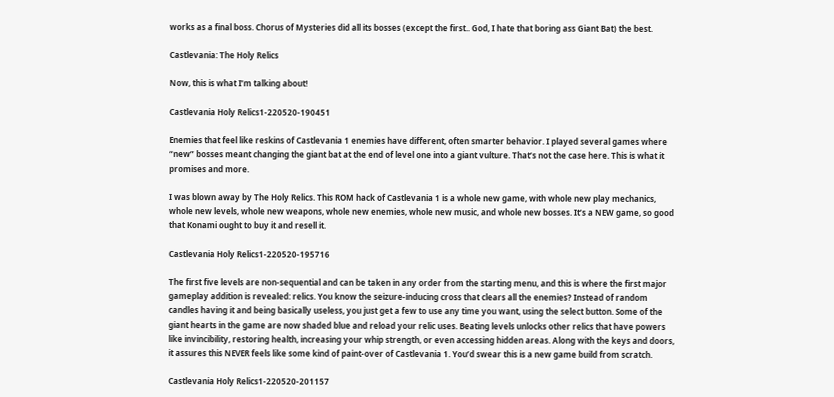works as a final boss. Chorus of Mysteries did all its bosses (except the first.. God, I hate that boring ass Giant Bat) the best.

Castlevania: The Holy Relics

Now, this is what I’m talking about!

Castlevania Holy Relics1-220520-190451

Enemies that feel like reskins of Castlevania 1 enemies have different, often smarter behavior. I played several games where “new” bosses meant changing the giant bat at the end of level one into a giant vulture. That’s not the case here. This is what it promises and more.

I was blown away by The Holy Relics. This ROM hack of Castlevania 1 is a whole new game, with whole new play mechanics, whole new levels, whole new weapons, whole new enemies, whole new music, and whole new bosses. It’s a NEW game, so good that Konami ought to buy it and resell it.

Castlevania Holy Relics1-220520-195716

The first five levels are non-sequential and can be taken in any order from the starting menu, and this is where the first major gameplay addition is revealed: relics. You know the seizure-inducing cross that clears all the enemies? Instead of random candles having it and being basically useless, you just get a few to use any time you want, using the select button. Some of the giant hearts in the game are now shaded blue and reload your relic uses. Beating levels unlocks other relics that have powers like invincibility, restoring health, increasing your whip strength, or even accessing hidden areas. Along with the keys and doors, it assures this NEVER feels like some kind of paint-over of Castlevania 1. You’d swear this is a new game build from scratch.

Castlevania Holy Relics1-220520-201157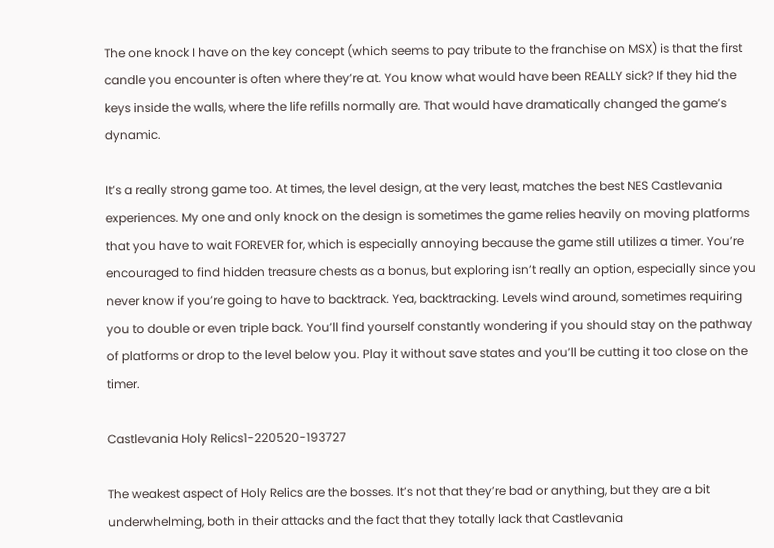The one knock I have on the key concept (which seems to pay tribute to the franchise on MSX) is that the first candle you encounter is often where they’re at. You know what would have been REALLY sick? If they hid the keys inside the walls, where the life refills normally are. That would have dramatically changed the game’s dynamic.

It’s a really strong game too. At times, the level design, at the very least, matches the best NES Castlevania experiences. My one and only knock on the design is sometimes the game relies heavily on moving platforms that you have to wait FOREVER for, which is especially annoying because the game still utilizes a timer. You’re encouraged to find hidden treasure chests as a bonus, but exploring isn’t really an option, especially since you never know if you’re going to have to backtrack. Yea, backtracking. Levels wind around, sometimes requiring you to double or even triple back. You’ll find yourself constantly wondering if you should stay on the pathway of platforms or drop to the level below you. Play it without save states and you’ll be cutting it too close on the timer.

Castlevania Holy Relics1-220520-193727

The weakest aspect of Holy Relics are the bosses. It’s not that they’re bad or anything, but they are a bit underwhelming, both in their attacks and the fact that they totally lack that Castlevania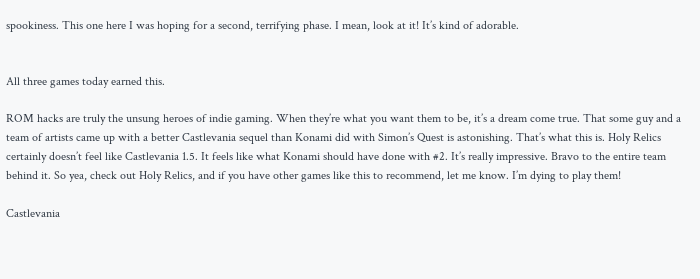spookiness. This one here I was hoping for a second, terrifying phase. I mean, look at it! It’s kind of adorable.


All three games today earned this.

ROM hacks are truly the unsung heroes of indie gaming. When they’re what you want them to be, it’s a dream come true. That some guy and a team of artists came up with a better Castlevania sequel than Konami did with Simon’s Quest is astonishing. That’s what this is. Holy Relics certainly doesn’t feel like Castlevania 1.5. It feels like what Konami should have done with #2. It’s really impressive. Bravo to the entire team behind it. So yea, check out Holy Relics, and if you have other games like this to recommend, let me know. I’m dying to play them!

Castlevania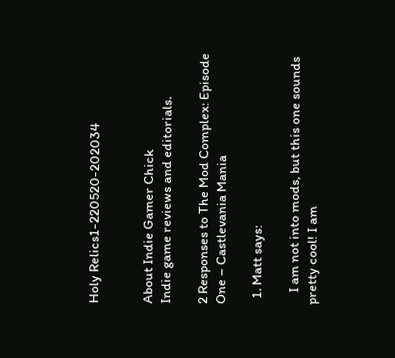Holy Relics1-220520-202034


About Indie Gamer Chick
Indie game reviews and editorials.

2 Responses to The Mod Complex: Episode One – Castlevania Mania

  1. Matt says:

    I am not into mods, but this one sounds pretty cool! I am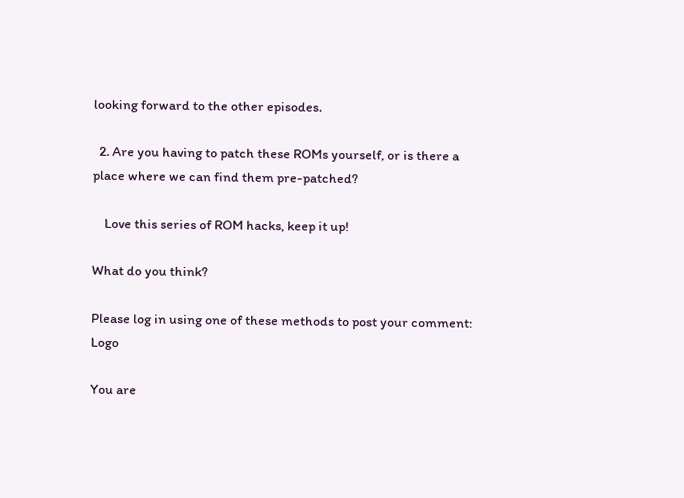looking forward to the other episodes.

  2. Are you having to patch these ROMs yourself, or is there a place where we can find them pre-patched?

    Love this series of ROM hacks, keep it up!

What do you think?

Please log in using one of these methods to post your comment: Logo

You are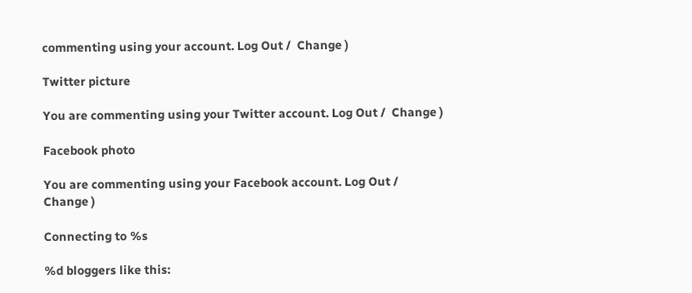commenting using your account. Log Out /  Change )

Twitter picture

You are commenting using your Twitter account. Log Out /  Change )

Facebook photo

You are commenting using your Facebook account. Log Out /  Change )

Connecting to %s

%d bloggers like this: